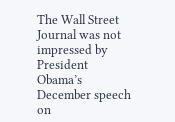The Wall Street Journal was not impressed by President Obama’s December speech on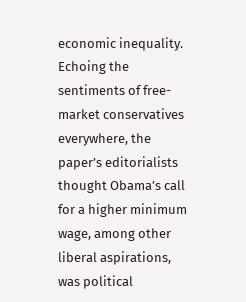economic inequality. Echoing the sentiments of free-market conservatives everywhere, the paper’s editorialists thought Obama’s call for a higher minimum wage, among other liberal aspirations, was political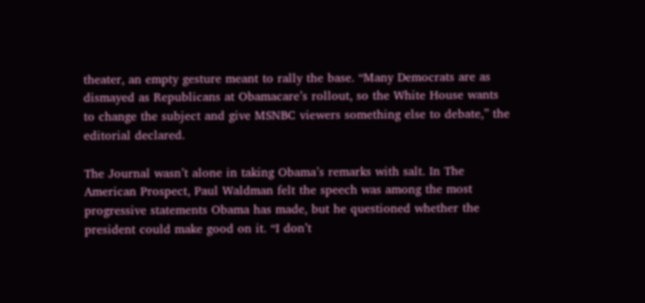theater, an empty gesture meant to rally the base. “Many Democrats are as dismayed as Republicans at Obamacare’s rollout, so the White House wants to change the subject and give MSNBC viewers something else to debate,” the editorial declared.

The Journal wasn’t alone in taking Obama’s remarks with salt. In The American Prospect, Paul Waldman felt the speech was among the most progressive statements Obama has made, but he questioned whether the president could make good on it. “I don’t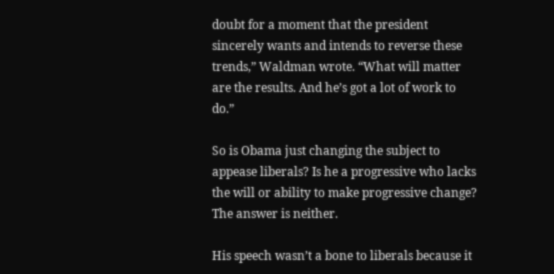doubt for a moment that the president sincerely wants and intends to reverse these trends,” Waldman wrote. “What will matter are the results. And he’s got a lot of work to do.”

So is Obama just changing the subject to appease liberals? Is he a progressive who lacks the will or ability to make progressive change? The answer is neither.

His speech wasn’t a bone to liberals because it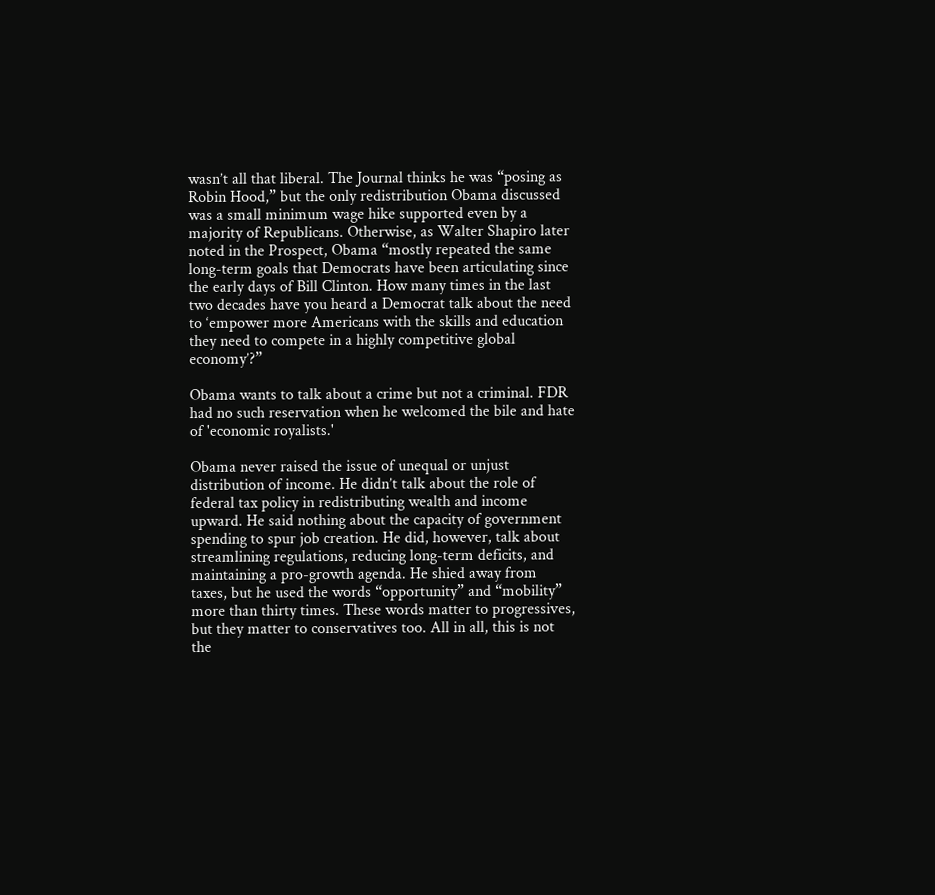wasn’t all that liberal. The Journal thinks he was “posing as Robin Hood,” but the only redistribution Obama discussed was a small minimum wage hike supported even by a majority of Republicans. Otherwise, as Walter Shapiro later noted in the Prospect, Obama “mostly repeated the same long-term goals that Democrats have been articulating since the early days of Bill Clinton. How many times in the last two decades have you heard a Democrat talk about the need to ‘empower more Americans with the skills and education they need to compete in a highly competitive global economy’?”

Obama wants to talk about a crime but not a criminal. FDR had no such reservation when he welcomed the bile and hate of 'economic royalists.'

Obama never raised the issue of unequal or unjust distribution of income. He didn’t talk about the role of federal tax policy in redistributing wealth and income upward. He said nothing about the capacity of government spending to spur job creation. He did, however, talk about streamlining regulations, reducing long-term deficits, and maintaining a pro-growth agenda. He shied away from taxes, but he used the words “opportunity” and “mobility” more than thirty times. These words matter to progressives, but they matter to conservatives too. All in all, this is not the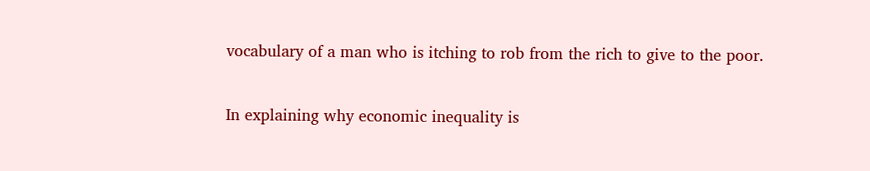vocabulary of a man who is itching to rob from the rich to give to the poor.

In explaining why economic inequality is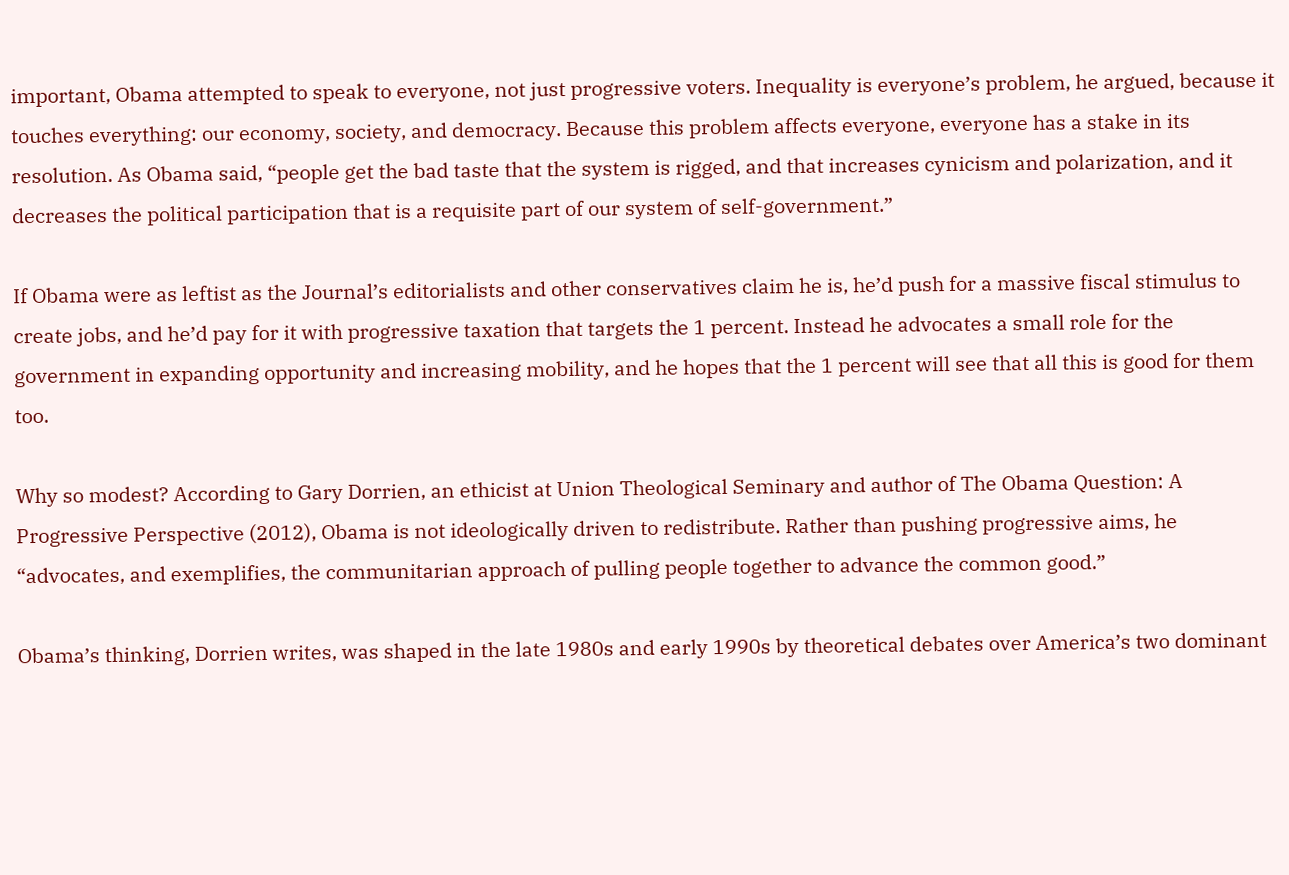important, Obama attempted to speak to everyone, not just progressive voters. Inequality is everyone’s problem, he argued, because it touches everything: our economy, society, and democracy. Because this problem affects everyone, everyone has a stake in its resolution. As Obama said, “people get the bad taste that the system is rigged, and that increases cynicism and polarization, and it decreases the political participation that is a requisite part of our system of self-government.”

If Obama were as leftist as the Journal’s editorialists and other conservatives claim he is, he’d push for a massive fiscal stimulus to create jobs, and he’d pay for it with progressive taxation that targets the 1 percent. Instead he advocates a small role for the government in expanding opportunity and increasing mobility, and he hopes that the 1 percent will see that all this is good for them too.

Why so modest? According to Gary Dorrien, an ethicist at Union Theological Seminary and author of The Obama Question: A Progressive Perspective (2012), Obama is not ideologically driven to redistribute. Rather than pushing progressive aims, he “advocates, and exemplifies, the communitarian approach of pulling people together to advance the common good.”

Obama’s thinking, Dorrien writes, was shaped in the late 1980s and early 1990s by theoretical debates over America’s two dominant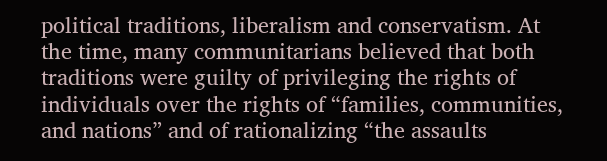political traditions, liberalism and conservatism. At the time, many communitarians believed that both traditions were guilty of privileging the rights of individuals over the rights of “families, communities, and nations” and of rationalizing “the assaults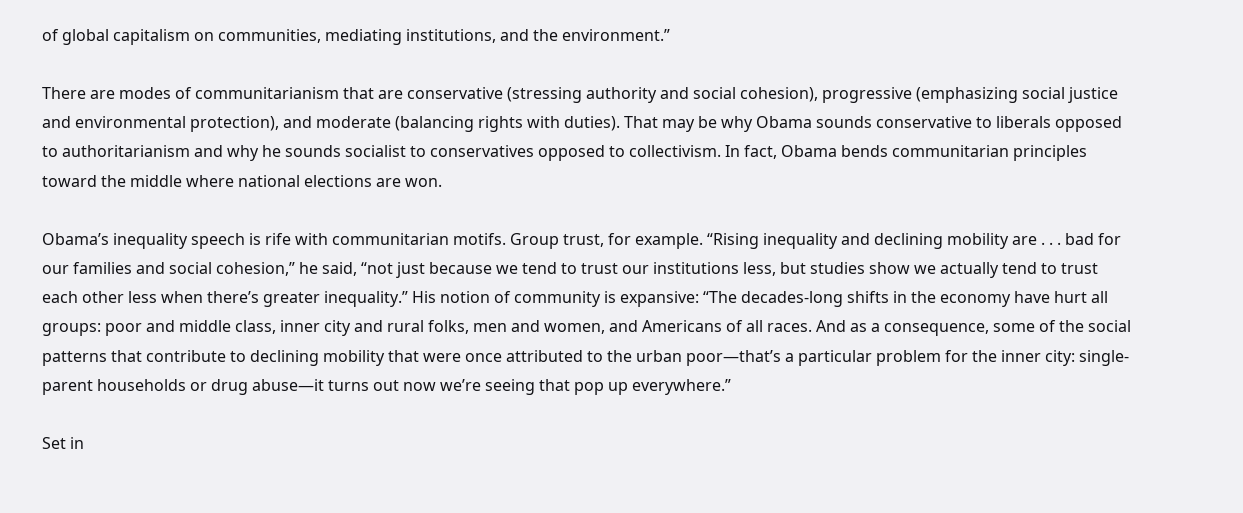of global capitalism on communities, mediating institutions, and the environment.”

There are modes of communitarianism that are conservative (stressing authority and social cohesion), progressive (emphasizing social justice and environmental protection), and moderate (balancing rights with duties). That may be why Obama sounds conservative to liberals opposed to authoritarianism and why he sounds socialist to conservatives opposed to collectivism. In fact, Obama bends communitarian principles toward the middle where national elections are won.

Obama’s inequality speech is rife with communitarian motifs. Group trust, for example. “Rising inequality and declining mobility are . . . bad for our families and social cohesion,” he said, “not just because we tend to trust our institutions less, but studies show we actually tend to trust each other less when there’s greater inequality.” His notion of community is expansive: “The decades-long shifts in the economy have hurt all groups: poor and middle class, inner city and rural folks, men and women, and Americans of all races. And as a consequence, some of the social patterns that contribute to declining mobility that were once attributed to the urban poor—that’s a particular problem for the inner city: single-parent households or drug abuse—it turns out now we’re seeing that pop up everywhere.”

Set in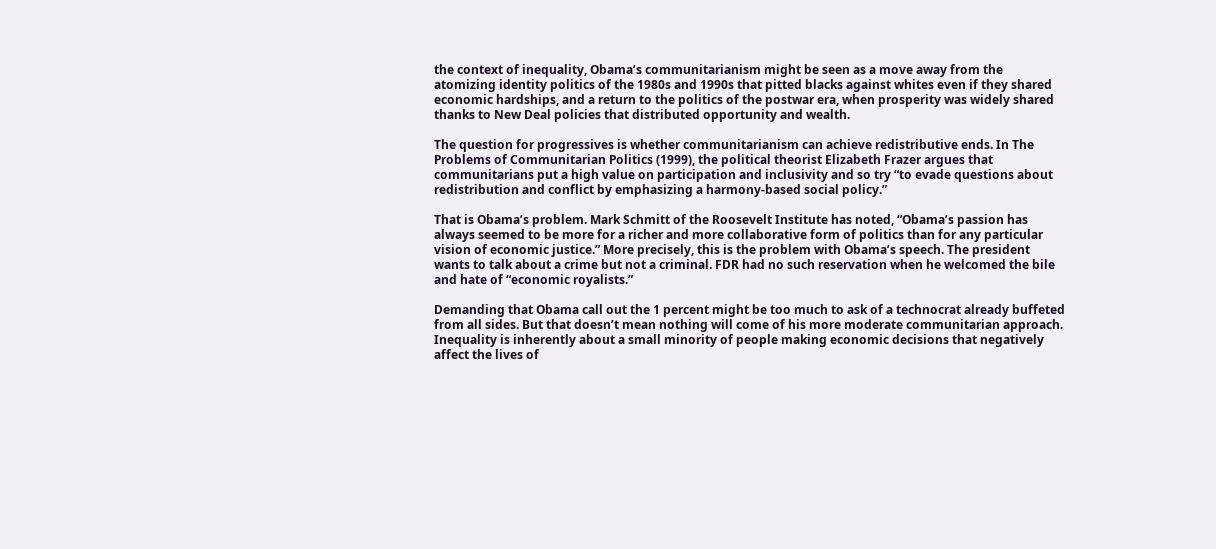the context of inequality, Obama’s communitarianism might be seen as a move away from the atomizing identity politics of the 1980s and 1990s that pitted blacks against whites even if they shared economic hardships, and a return to the politics of the postwar era, when prosperity was widely shared thanks to New Deal policies that distributed opportunity and wealth.

The question for progressives is whether communitarianism can achieve redistributive ends. In The Problems of Communitarian Politics (1999), the political theorist Elizabeth Frazer argues that communitarians put a high value on participation and inclusivity and so try “to evade questions about redistribution and conflict by emphasizing a harmony‐based social policy.”

That is Obama’s problem. Mark Schmitt of the Roosevelt Institute has noted, “Obama’s passion has always seemed to be more for a richer and more collaborative form of politics than for any particular vision of economic justice.” More precisely, this is the problem with Obama’s speech. The president wants to talk about a crime but not a criminal. FDR had no such reservation when he welcomed the bile and hate of “economic royalists.”

Demanding that Obama call out the 1 percent might be too much to ask of a technocrat already buffeted from all sides. But that doesn’t mean nothing will come of his more moderate communitarian approach. Inequality is inherently about a small minority of people making economic decisions that negatively affect the lives of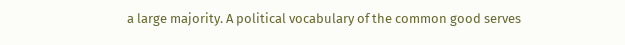a large majority. A political vocabulary of the common good serves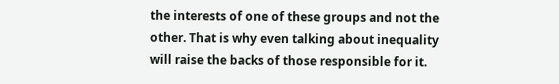the interests of one of these groups and not the other. That is why even talking about inequality will raise the backs of those responsible for it.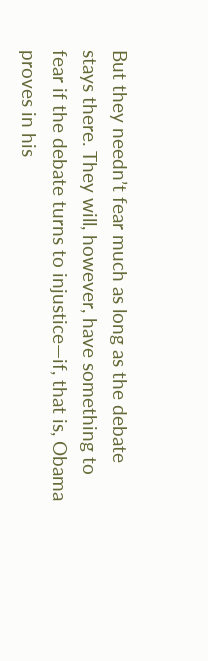But they needn’t fear much as long as the debate stays there. They will, however, have something to fear if the debate turns to injustice—if, that is, Obama proves in his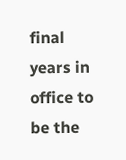final years in office to be the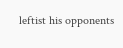leftist his opponents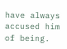have always accused him of being.